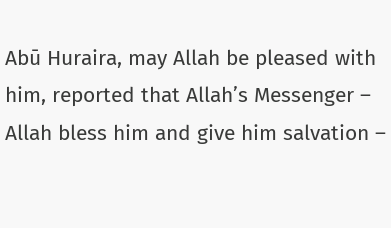Abū Huraira, may Allah be pleased with him, reported that Allah’s Messenger – Allah bless him and give him salvation –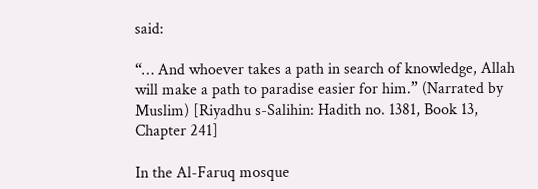said:

“… And whoever takes a path in search of knowledge, Allah will make a path to paradise easier for him.” (Narrated by Muslim) [Riyadhu s-Salihin: Hadith no. 1381, Book 13, Chapter 241]

In the Al-Faruq mosque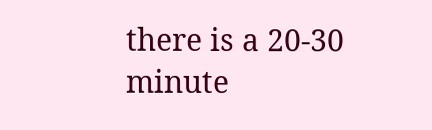there is a 20-30 minute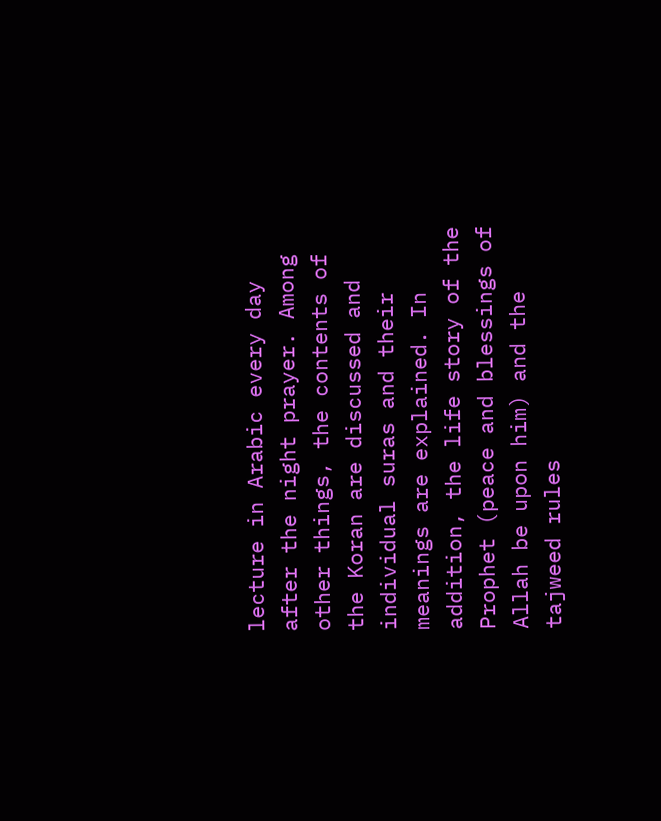lecture in Arabic every day after the night prayer. Among other things, the contents of the Koran are discussed and individual suras and their meanings are explained. In addition, the life story of the Prophet (peace and blessings of Allah be upon him) and the tajweed rules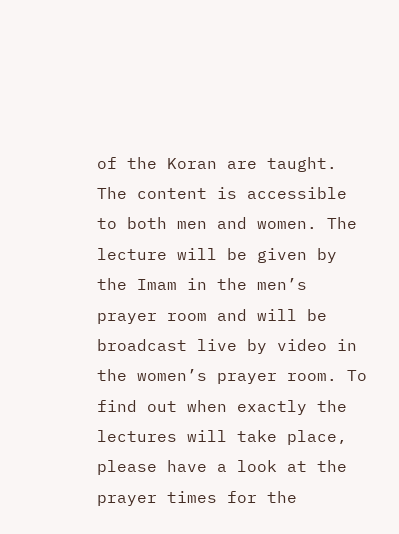of the Koran are taught. The content is accessible to both men and women. The lecture will be given by the Imam in the men’s prayer room and will be broadcast live by video in the women’s prayer room. To find out when exactly the lectures will take place, please have a look at the prayer times for the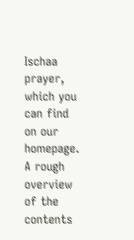Ischaa prayer, which you can find on our homepage. A rough overview of the contents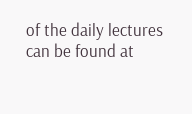of the daily lectures can be found at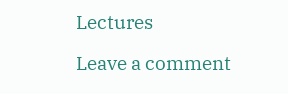Lectures

Leave a comment